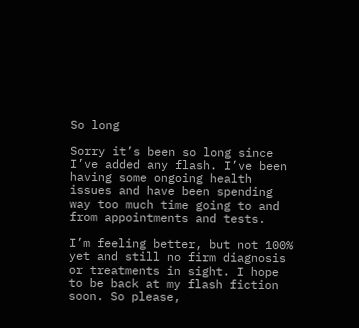So long

Sorry it’s been so long since I’ve added any flash. I’ve been having some ongoing health issues and have been spending way too much time going to and from appointments and tests.

I’m feeling better, but not 100% yet and still no firm diagnosis or treatments in sight. I hope to be back at my flash fiction soon. So please,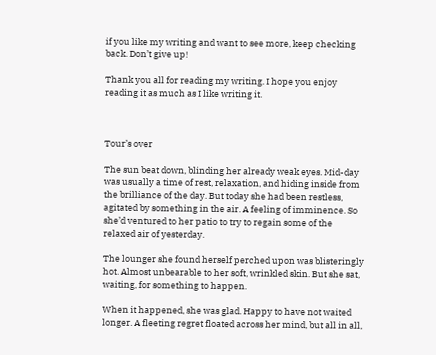if you like my writing and want to see more, keep checking back. Don’t give up!

Thank you all for reading my writing. I hope you enjoy reading it as much as I like writing it.



Tour’s over

The sun beat down, blinding her already weak eyes. Mid-day was usually a time of rest, relaxation, and hiding inside from the brilliance of the day. But today she had been restless, agitated by something in the air. A feeling of imminence. So she’d ventured to her patio to try to regain some of the relaxed air of yesterday.

The lounger she found herself perched upon was blisteringly hot. Almost unbearable to her soft, wrinkled skin. But she sat, waiting, for something to happen.

When it happened, she was glad. Happy to have not waited longer. A fleeting regret floated across her mind, but all in all,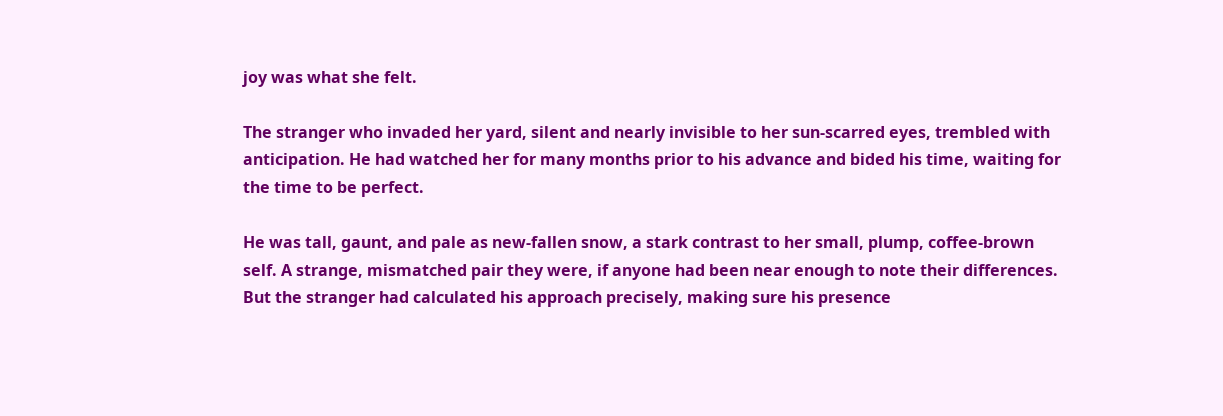joy was what she felt.

The stranger who invaded her yard, silent and nearly invisible to her sun-scarred eyes, trembled with anticipation. He had watched her for many months prior to his advance and bided his time, waiting for the time to be perfect.

He was tall, gaunt, and pale as new-fallen snow, a stark contrast to her small, plump, coffee-brown self. A strange, mismatched pair they were, if anyone had been near enough to note their differences. But the stranger had calculated his approach precisely, making sure his presence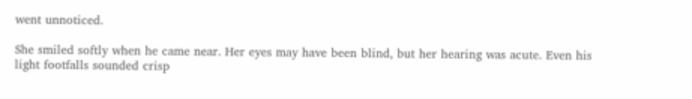went unnoticed.

She smiled softly when he came near. Her eyes may have been blind, but her hearing was acute. Even his light footfalls sounded crisp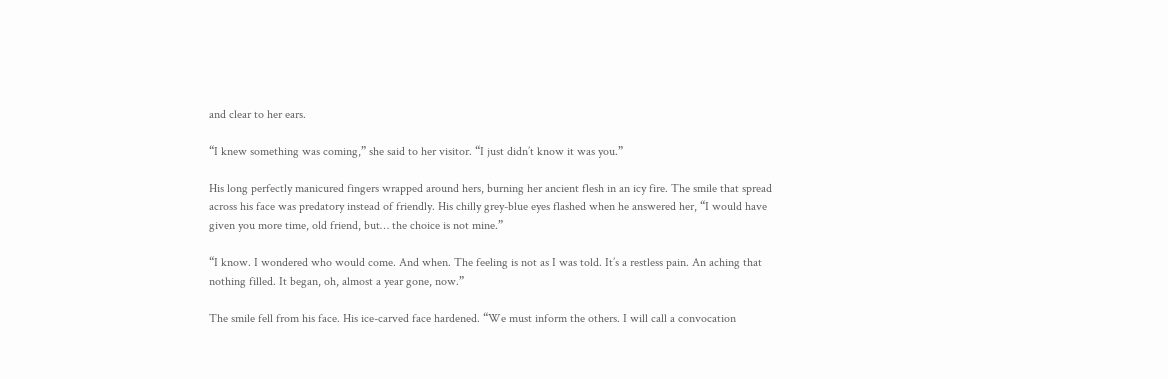and clear to her ears.

“I knew something was coming,” she said to her visitor. “I just didn’t know it was you.”

His long perfectly manicured fingers wrapped around hers, burning her ancient flesh in an icy fire. The smile that spread across his face was predatory instead of friendly. His chilly grey-blue eyes flashed when he answered her, “I would have given you more time, old friend, but… the choice is not mine.”

“I know. I wondered who would come. And when. The feeling is not as I was told. It’s a restless pain. An aching that nothing filled. It began, oh, almost a year gone, now.”

The smile fell from his face. His ice-carved face hardened. “We must inform the others. I will call a convocation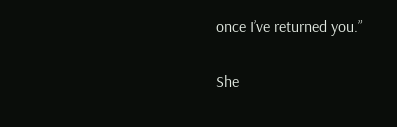once I’ve returned you.”

She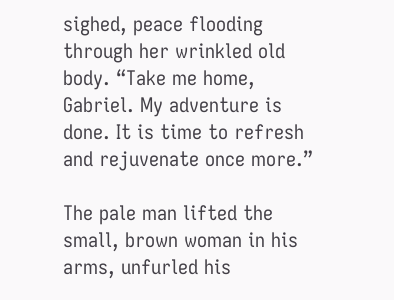sighed, peace flooding through her wrinkled old body. “Take me home, Gabriel. My adventure is done. It is time to refresh and rejuvenate once more.”

The pale man lifted the small, brown woman in his arms, unfurled his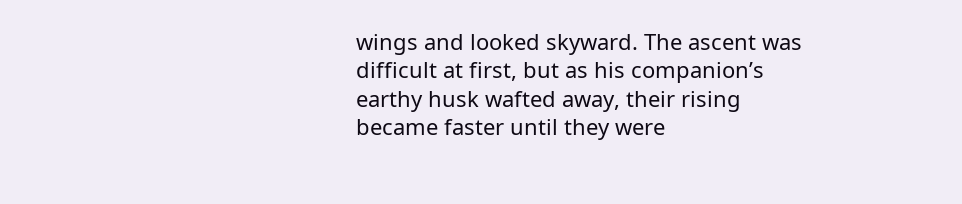wings and looked skyward. The ascent was difficult at first, but as his companion’s earthy husk wafted away, their rising became faster until they were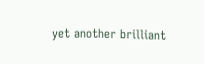yet another brilliant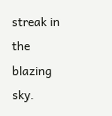streak in the blazing sky.